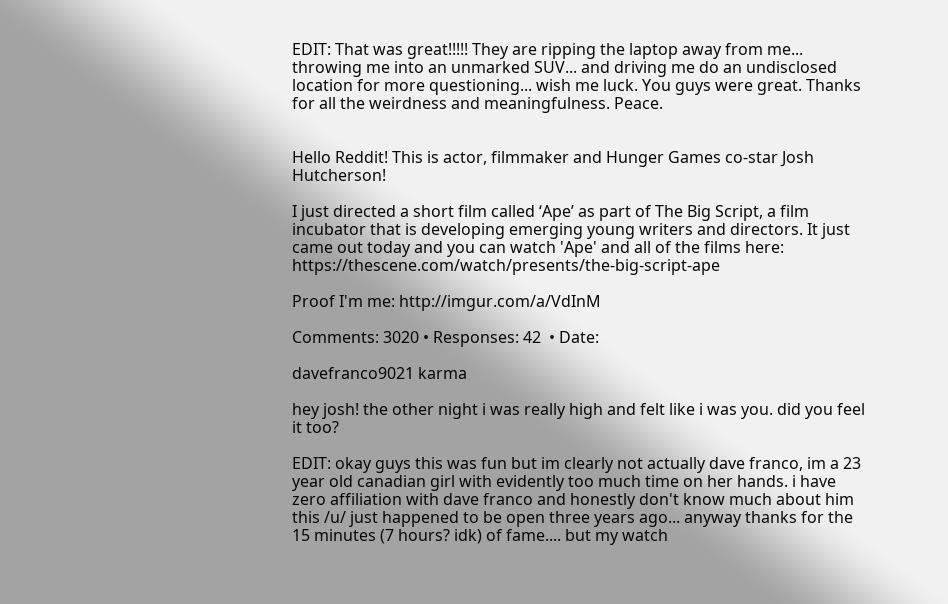EDIT: That was great!!!!! They are ripping the laptop away from me... throwing me into an unmarked SUV... and driving me do an undisclosed location for more questioning... wish me luck. You guys were great. Thanks for all the weirdness and meaningfulness. Peace.


Hello Reddit! This is actor, filmmaker and Hunger Games co-star Josh Hutcherson!

I just directed a short film called ‘Ape’ as part of The Big Script, a film incubator that is developing emerging young writers and directors. It just came out today and you can watch 'Ape' and all of the films here: https://thescene.com/watch/presents/the-big-script-ape

Proof I'm me: http://imgur.com/a/VdInM

Comments: 3020 • Responses: 42  • Date:

davefranco9021 karma

hey josh! the other night i was really high and felt like i was you. did you feel it too?

EDIT: okay guys this was fun but im clearly not actually dave franco, im a 23 year old canadian girl with evidently too much time on her hands. i have zero affiliation with dave franco and honestly don't know much about him this /u/ just happened to be open three years ago... anyway thanks for the 15 minutes (7 hours? idk) of fame.... but my watch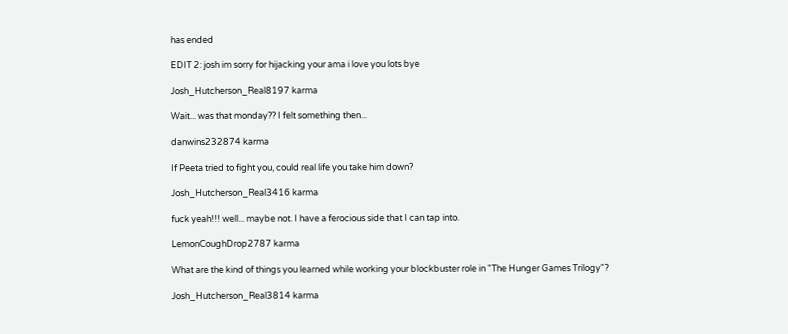has ended

EDIT 2: josh im sorry for hijacking your ama i love you lots bye

Josh_Hutcherson_Real8197 karma

Wait... was that monday?? I felt something then...

danwins232874 karma

If Peeta tried to fight you, could real life you take him down?

Josh_Hutcherson_Real3416 karma

fuck yeah!!! well... maybe not. I have a ferocious side that I can tap into.

LemonCoughDrop2787 karma

What are the kind of things you learned while working your blockbuster role in "The Hunger Games Trilogy"?

Josh_Hutcherson_Real3814 karma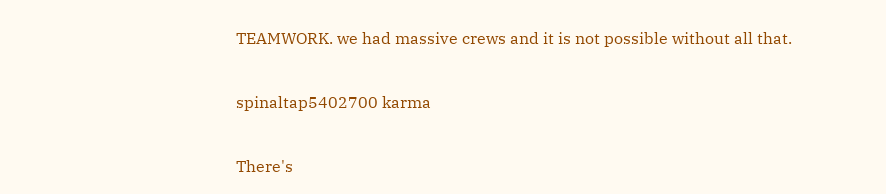TEAMWORK. we had massive crews and it is not possible without all that.

spinaltap5402700 karma

There's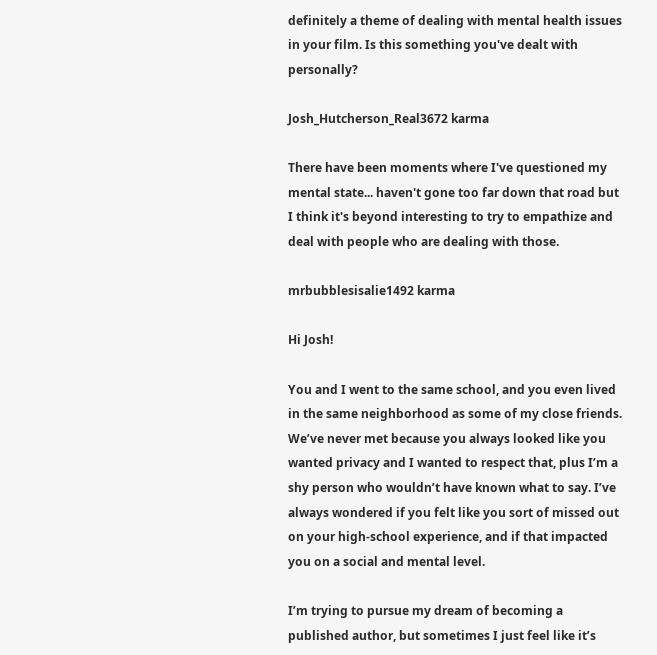definitely a theme of dealing with mental health issues in your film. Is this something you've dealt with personally?

Josh_Hutcherson_Real3672 karma

There have been moments where I've questioned my mental state... haven't gone too far down that road but I think it's beyond interesting to try to empathize and deal with people who are dealing with those.

mrbubblesisalie1492 karma

Hi Josh!

You and I went to the same school, and you even lived in the same neighborhood as some of my close friends. We’ve never met because you always looked like you wanted privacy and I wanted to respect that, plus I’m a shy person who wouldn’t have known what to say. I’ve always wondered if you felt like you sort of missed out on your high-school experience, and if that impacted you on a social and mental level.

I’m trying to pursue my dream of becoming a published author, but sometimes I just feel like it’s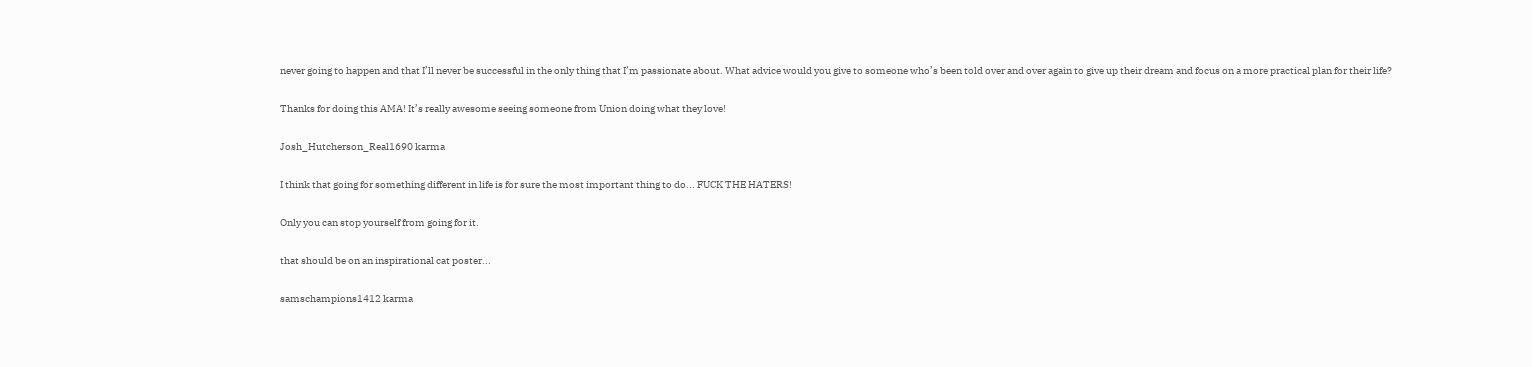never going to happen and that I’ll never be successful in the only thing that I’m passionate about. What advice would you give to someone who’s been told over and over again to give up their dream and focus on a more practical plan for their life?

Thanks for doing this AMA! It’s really awesome seeing someone from Union doing what they love!

Josh_Hutcherson_Real1690 karma

I think that going for something different in life is for sure the most important thing to do... FUCK THE HATERS!

Only you can stop yourself from going for it.

that should be on an inspirational cat poster...

samschampions1412 karma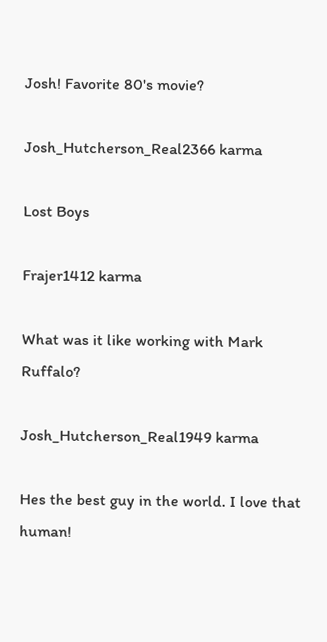Josh! Favorite 80's movie?

Josh_Hutcherson_Real2366 karma

Lost Boys

Frajer1412 karma

What was it like working with Mark Ruffalo?

Josh_Hutcherson_Real1949 karma

Hes the best guy in the world. I love that human!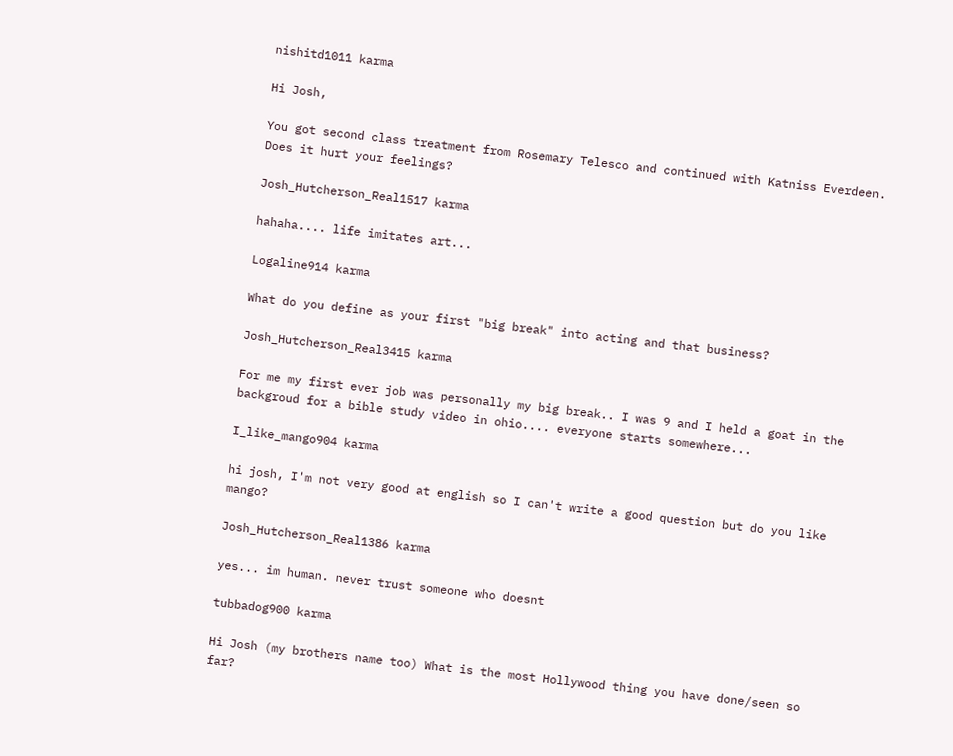nishitd1011 karma

Hi Josh,

You got second class treatment from Rosemary Telesco and continued with Katniss Everdeen. Does it hurt your feelings?

Josh_Hutcherson_Real1517 karma

hahaha.... life imitates art...

Logaline914 karma

What do you define as your first "big break" into acting and that business?

Josh_Hutcherson_Real3415 karma

For me my first ever job was personally my big break.. I was 9 and I held a goat in the backgroud for a bible study video in ohio.... everyone starts somewhere...

I_like_mango904 karma

hi josh, I'm not very good at english so I can't write a good question but do you like mango?

Josh_Hutcherson_Real1386 karma

yes... im human. never trust someone who doesnt

tubbadog900 karma

Hi Josh (my brothers name too) What is the most Hollywood thing you have done/seen so far?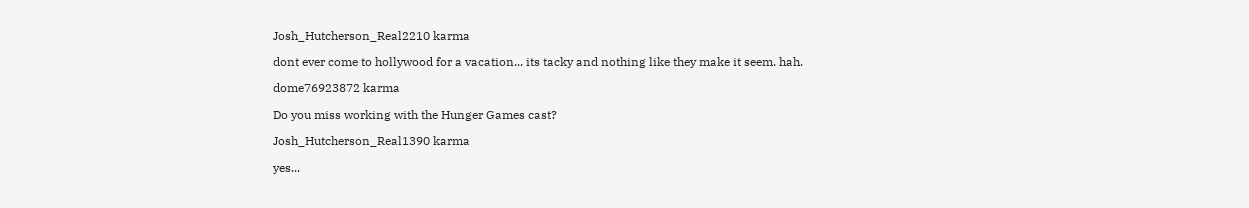Josh_Hutcherson_Real2210 karma

dont ever come to hollywood for a vacation... its tacky and nothing like they make it seem. hah.

dome76923872 karma

Do you miss working with the Hunger Games cast?

Josh_Hutcherson_Real1390 karma

yes...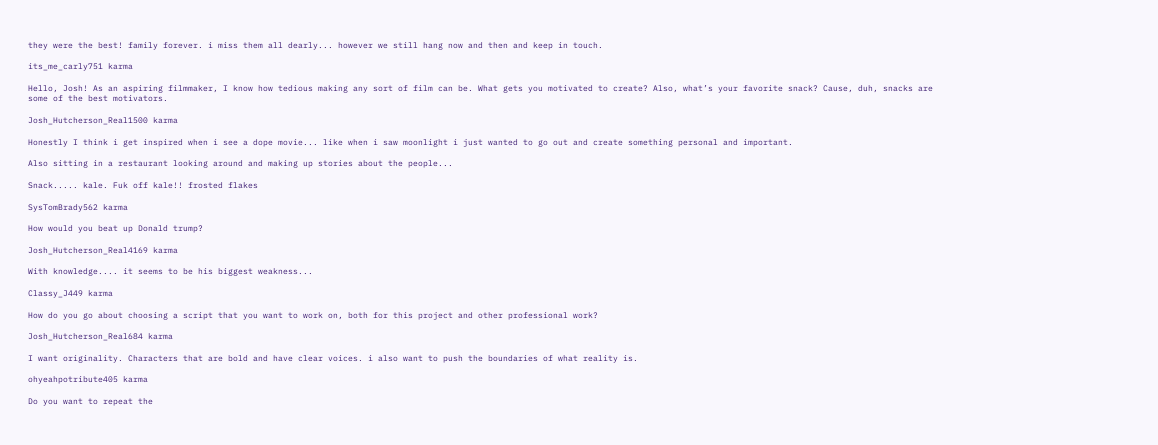they were the best! family forever. i miss them all dearly... however we still hang now and then and keep in touch.

its_me_carly751 karma

Hello, Josh! As an aspiring filmmaker, I know how tedious making any sort of film can be. What gets you motivated to create? Also, what’s your favorite snack? Cause, duh, snacks are some of the best motivators.

Josh_Hutcherson_Real1500 karma

Honestly I think i get inspired when i see a dope movie... like when i saw moonlight i just wanted to go out and create something personal and important.

Also sitting in a restaurant looking around and making up stories about the people...

Snack..... kale. Fuk off kale!! frosted flakes

SysTomBrady562 karma

How would you beat up Donald trump?

Josh_Hutcherson_Real4169 karma

With knowledge.... it seems to be his biggest weakness...

Classy_J449 karma

How do you go about choosing a script that you want to work on, both for this project and other professional work?

Josh_Hutcherson_Real684 karma

I want originality. Characters that are bold and have clear voices. i also want to push the boundaries of what reality is.

ohyeahpotribute405 karma

Do you want to repeat the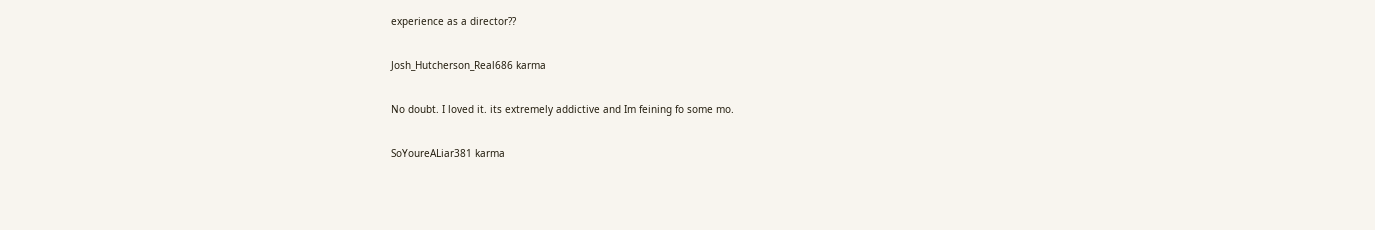experience as a director??

Josh_Hutcherson_Real686 karma

No doubt. I loved it. its extremely addictive and Im feining fo some mo.

SoYoureALiar381 karma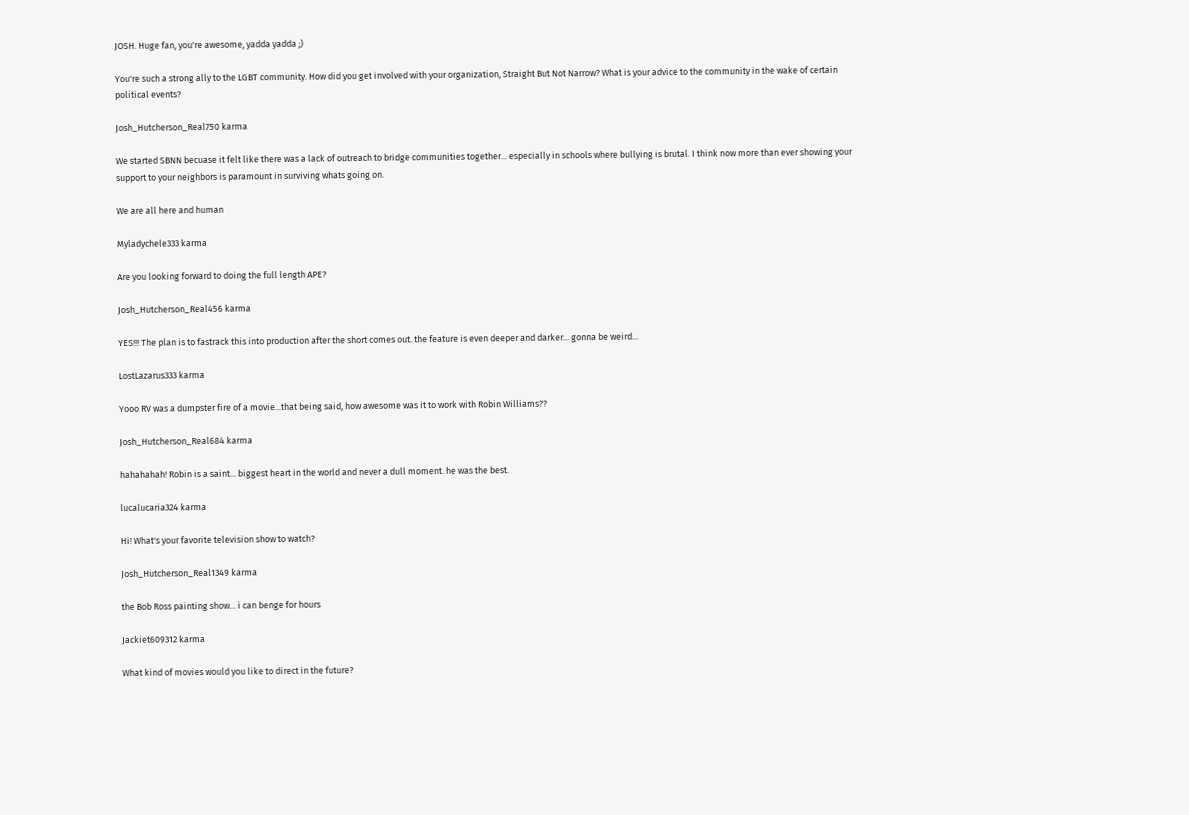JOSH. Huge fan, you're awesome, yadda yadda ;)

You're such a strong ally to the LGBT community. How did you get involved with your organization, Straight But Not Narrow? What is your advice to the community in the wake of certain political events?

Josh_Hutcherson_Real750 karma

We started SBNN becuase it felt like there was a lack of outreach to bridge communities together... especially in schools where bullying is brutal. I think now more than ever showing your support to your neighbors is paramount in surviving whats going on.

We are all here and human

Myladychele333 karma

Are you looking forward to doing the full length APE?

Josh_Hutcherson_Real456 karma

YES!!! The plan is to fastrack this into production after the short comes out. the feature is even deeper and darker... gonna be weird...

LostLazarus333 karma

Yooo RV was a dumpster fire of a movie...that being said, how awesome was it to work with Robin Williams??

Josh_Hutcherson_Real684 karma

hahahahah! Robin is a saint... biggest heart in the world and never a dull moment. he was the best.

lucalucaria324 karma

Hi! What's your favorite television show to watch?

Josh_Hutcherson_Real1349 karma

the Bob Ross painting show... i can benge for hours

Jackiet609312 karma

What kind of movies would you like to direct in the future?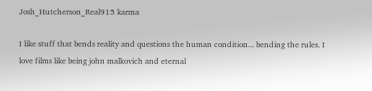Josh_Hutcherson_Real915 karma

I like stuff that bends reality and questions the human condition... bending the rules. I love films like being john malkovich and eternal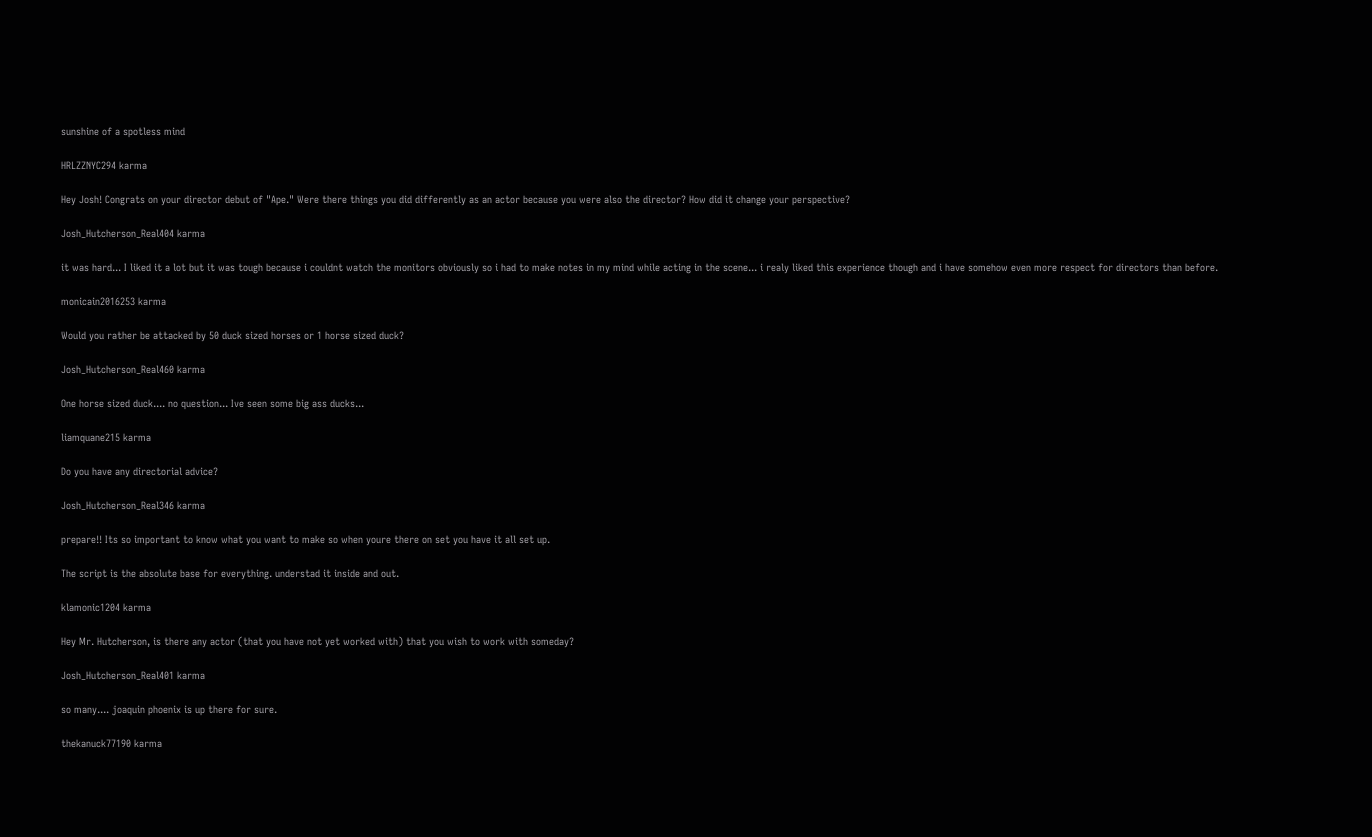sunshine of a spotless mind

HRLZZNYC294 karma

Hey Josh! Congrats on your director debut of "Ape." Were there things you did differently as an actor because you were also the director? How did it change your perspective?

Josh_Hutcherson_Real404 karma

it was hard... I liked it a lot but it was tough because i couldnt watch the monitors obviously so i had to make notes in my mind while acting in the scene... i realy liked this experience though and i have somehow even more respect for directors than before.

monicain2016253 karma

Would you rather be attacked by 50 duck sized horses or 1 horse sized duck?

Josh_Hutcherson_Real460 karma

One horse sized duck.... no question... Ive seen some big ass ducks...

liamquane215 karma

Do you have any directorial advice?

Josh_Hutcherson_Real346 karma

prepare!! Its so important to know what you want to make so when youre there on set you have it all set up.

The script is the absolute base for everything. understad it inside and out.

klamonic1204 karma

Hey Mr. Hutcherson, is there any actor (that you have not yet worked with) that you wish to work with someday?

Josh_Hutcherson_Real401 karma

so many.... joaquin phoenix is up there for sure.

thekanuck77190 karma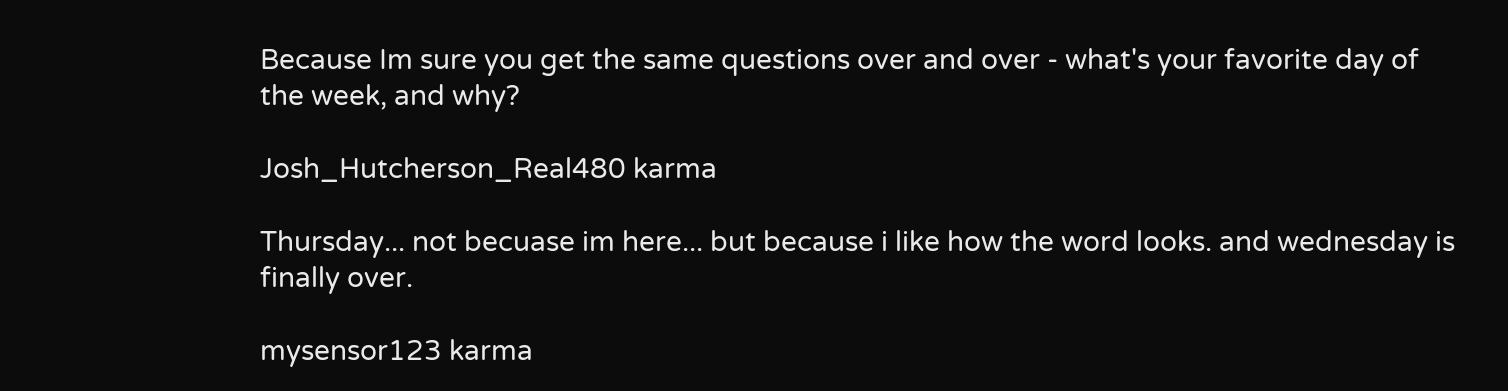Because Im sure you get the same questions over and over - what's your favorite day of the week, and why?

Josh_Hutcherson_Real480 karma

Thursday... not becuase im here... but because i like how the word looks. and wednesday is finally over.

mysensor123 karma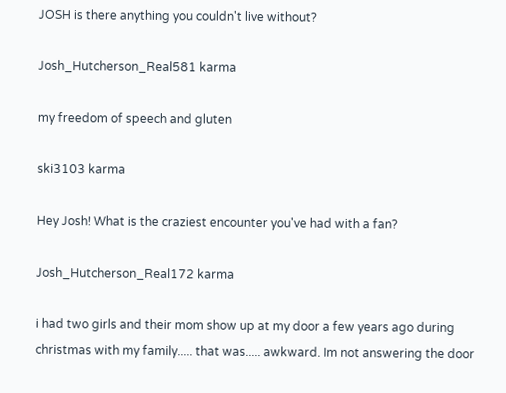JOSH is there anything you couldn't live without?

Josh_Hutcherson_Real581 karma

my freedom of speech and gluten

ski3103 karma

Hey Josh! What is the craziest encounter you've had with a fan?

Josh_Hutcherson_Real172 karma

i had two girls and their mom show up at my door a few years ago during christmas with my family..... that was..... awkward. Im not answering the door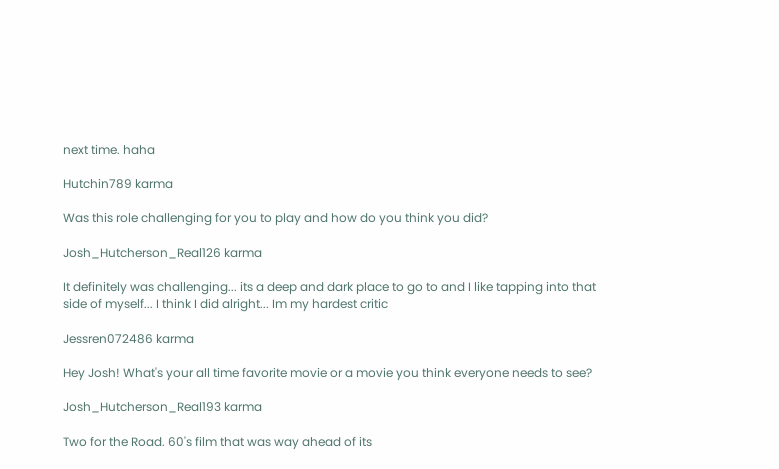next time. haha

Hutchin789 karma

Was this role challenging for you to play and how do you think you did?

Josh_Hutcherson_Real126 karma

It definitely was challenging... its a deep and dark place to go to and I like tapping into that side of myself... I think I did alright... Im my hardest critic

Jessren072486 karma

Hey Josh! What's your all time favorite movie or a movie you think everyone needs to see?

Josh_Hutcherson_Real193 karma

Two for the Road. 60's film that was way ahead of its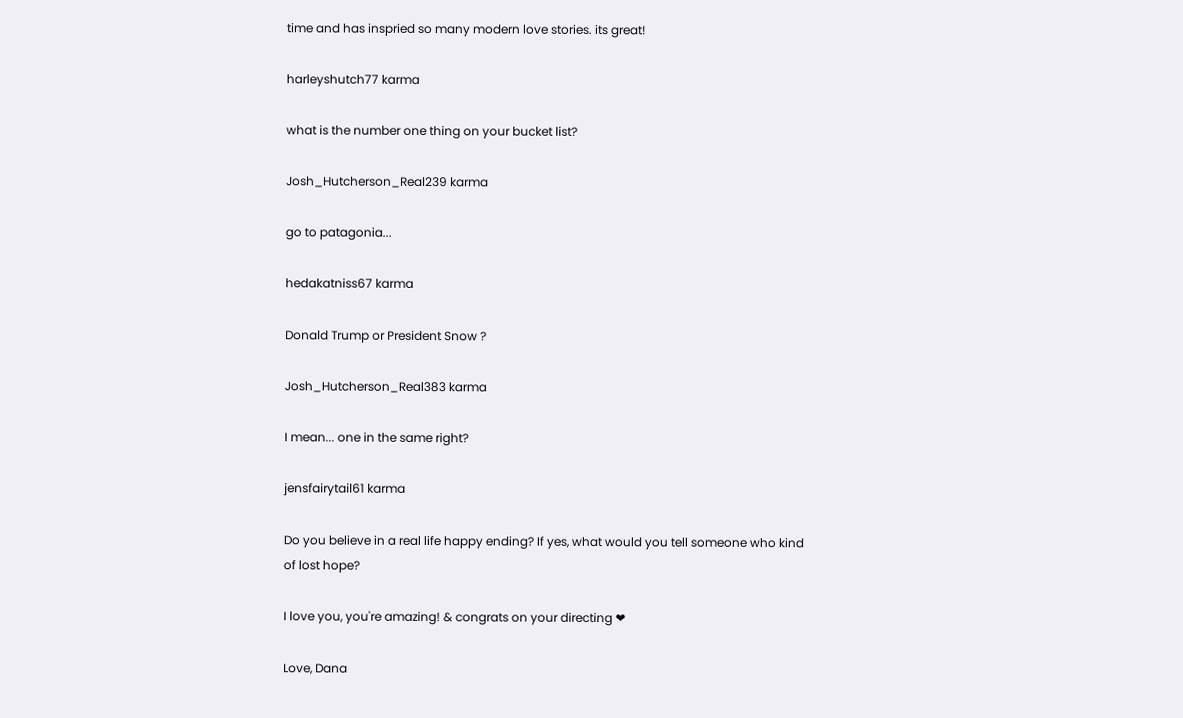time and has inspried so many modern love stories. its great!

harleyshutch77 karma

what is the number one thing on your bucket list?

Josh_Hutcherson_Real239 karma

go to patagonia...

hedakatniss67 karma

Donald Trump or President Snow ?

Josh_Hutcherson_Real383 karma

I mean... one in the same right?

jensfairytail61 karma

Do you believe in a real life happy ending? If yes, what would you tell someone who kind of lost hope?

I love you, you're amazing! & congrats on your directing ❤

Love, Dana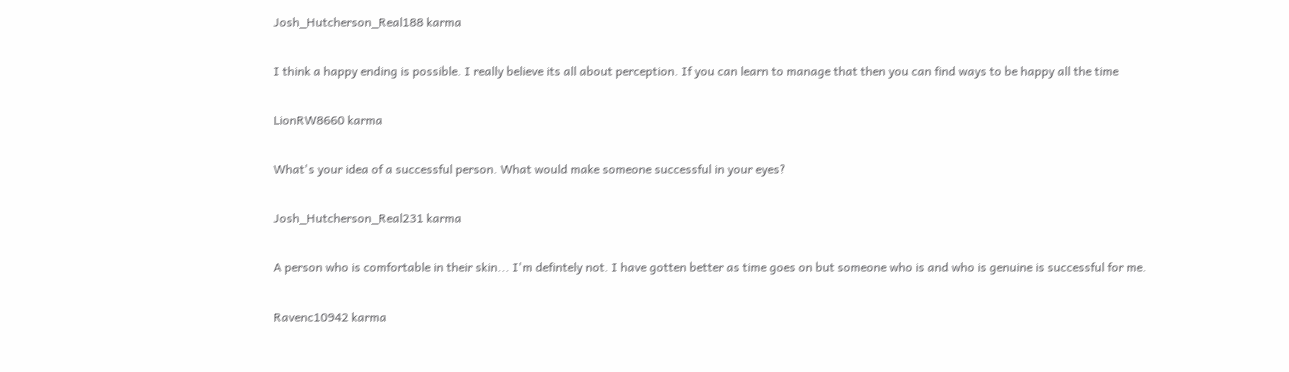Josh_Hutcherson_Real188 karma

I think a happy ending is possible. I really believe its all about perception. If you can learn to manage that then you can find ways to be happy all the time

LionRW8660 karma

What's your idea of a successful person. What would make someone successful in your eyes?

Josh_Hutcherson_Real231 karma

A person who is comfortable in their skin... I'm defintely not. I have gotten better as time goes on but someone who is and who is genuine is successful for me.

Ravenc10942 karma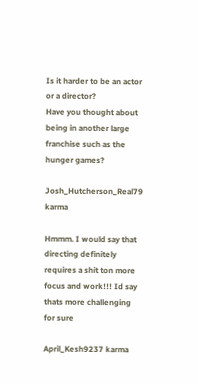Is it harder to be an actor or a director?
Have you thought about being in another large franchise such as the hunger games?

Josh_Hutcherson_Real79 karma

Hmmm. I would say that directing definitely requires a shit ton more focus and work!!! Id say thats more challenging for sure

April_Kesh9237 karma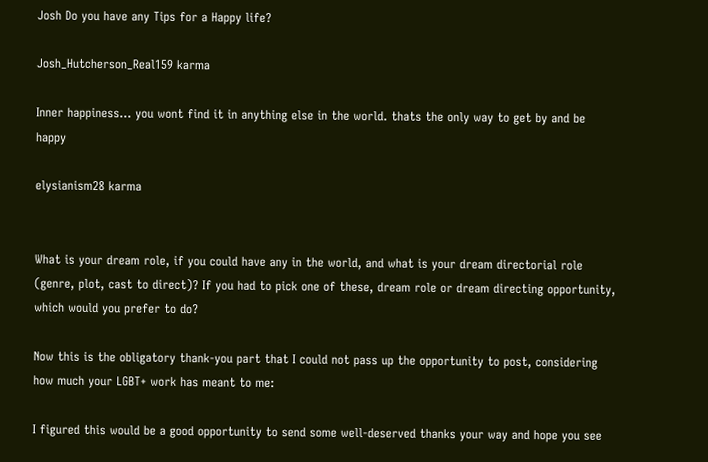Josh Do you have any Tips for a Happy life?

Josh_Hutcherson_Real159 karma

Inner happiness... you wont find it in anything else in the world. thats the only way to get by and be happy

elysianism28 karma


What is your dream role, if you could have any in the world, and what is your dream directorial role (genre, plot, cast to direct)? If you had to pick one of these, dream role or dream directing opportunity, which would you prefer to do?

Now this is the obligatory thank-you part that I could not pass up the opportunity to post, considering how much your LGBT+ work has meant to me:

I figured this would be a good opportunity to send some well-deserved thanks your way and hope you see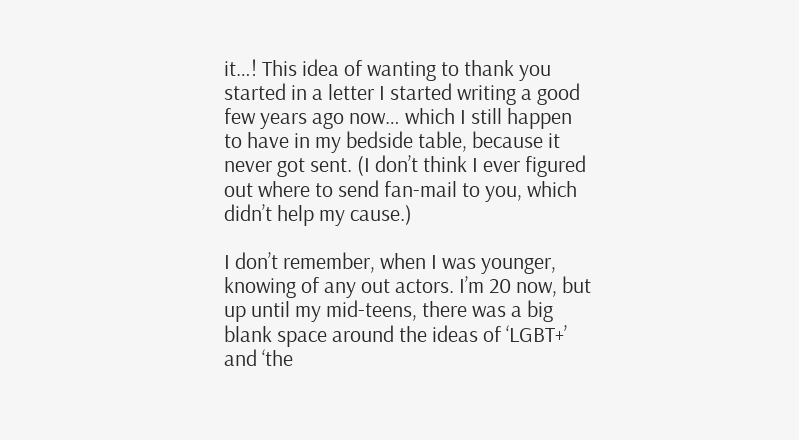it…! This idea of wanting to thank you started in a letter I started writing a good few years ago now… which I still happen to have in my bedside table, because it never got sent. (I don’t think I ever figured out where to send fan-mail to you, which didn’t help my cause.)

I don’t remember, when I was younger, knowing of any out actors. I’m 20 now, but up until my mid-teens, there was a big blank space around the ideas of ‘LGBT+’ and ‘the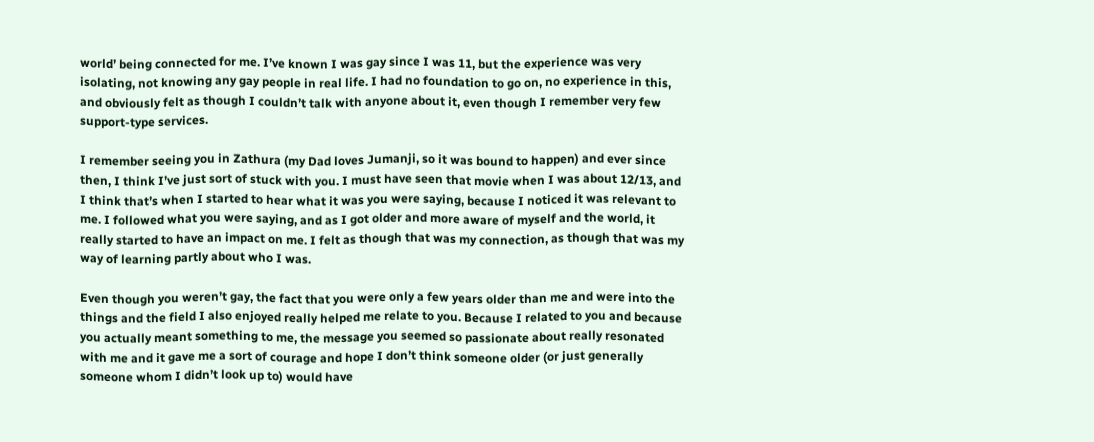world’ being connected for me. I’ve known I was gay since I was 11, but the experience was very isolating, not knowing any gay people in real life. I had no foundation to go on, no experience in this, and obviously felt as though I couldn’t talk with anyone about it, even though I remember very few support-type services.

I remember seeing you in Zathura (my Dad loves Jumanji, so it was bound to happen) and ever since then, I think I’ve just sort of stuck with you. I must have seen that movie when I was about 12/13, and I think that’s when I started to hear what it was you were saying, because I noticed it was relevant to me. I followed what you were saying, and as I got older and more aware of myself and the world, it really started to have an impact on me. I felt as though that was my connection, as though that was my way of learning partly about who I was.

Even though you weren’t gay, the fact that you were only a few years older than me and were into the things and the field I also enjoyed really helped me relate to you. Because I related to you and because you actually meant something to me, the message you seemed so passionate about really resonated with me and it gave me a sort of courage and hope I don’t think someone older (or just generally someone whom I didn’t look up to) would have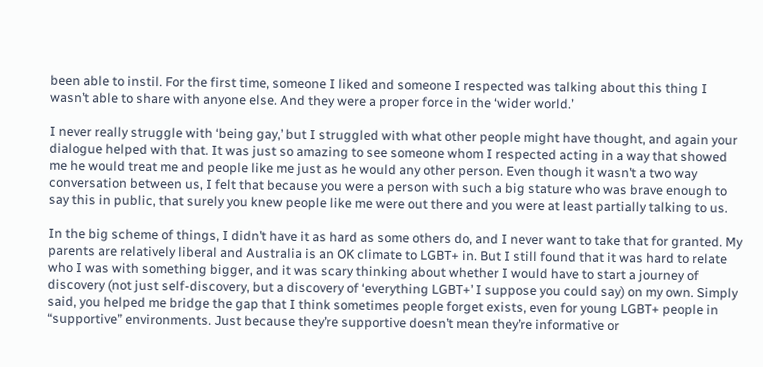been able to instil. For the first time, someone I liked and someone I respected was talking about this thing I wasn’t able to share with anyone else. And they were a proper force in the ‘wider world.’

I never really struggle with ‘being gay,’ but I struggled with what other people might have thought, and again your dialogue helped with that. It was just so amazing to see someone whom I respected acting in a way that showed me he would treat me and people like me just as he would any other person. Even though it wasn’t a two way conversation between us, I felt that because you were a person with such a big stature who was brave enough to say this in public, that surely you knew people like me were out there and you were at least partially talking to us.

In the big scheme of things, I didn’t have it as hard as some others do, and I never want to take that for granted. My parents are relatively liberal and Australia is an OK climate to LGBT+ in. But I still found that it was hard to relate who I was with something bigger, and it was scary thinking about whether I would have to start a journey of discovery (not just self-discovery, but a discovery of ‘everything LGBT+’ I suppose you could say) on my own. Simply said, you helped me bridge the gap that I think sometimes people forget exists, even for young LGBT+ people in “supportive” environments. Just because they’re supportive doesn’t mean they’re informative or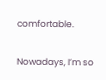comfortable.

Nowadays, I’m so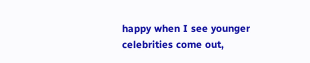happy when I see younger celebrities come out,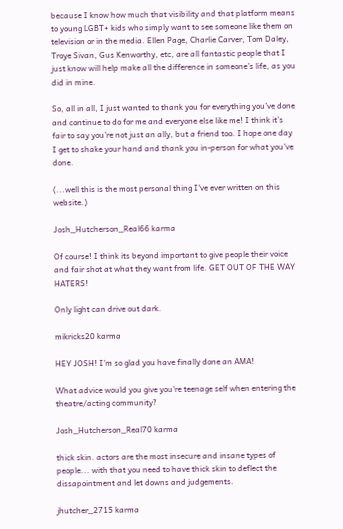because I know how much that visibility and that platform means to young LGBT+ kids who simply want to see someone like them on television or in the media. Ellen Page, Charlie Carver, Tom Daley, Troye Sivan, Gus Kenworthy, etc, are all fantastic people that I just know will help make all the difference in someone’s life, as you did in mine.

So, all in all, I just wanted to thank you for everything you’ve done and continue to do for me and everyone else like me! I think it’s fair to say you’re not just an ally, but a friend too. I hope one day I get to shake your hand and thank you in-person for what you’ve done.

(...well this is the most personal thing I've ever written on this website.)

Josh_Hutcherson_Real66 karma

Of course! I think its beyond important to give people their voice and fair shot at what they want from life. GET OUT OF THE WAY HATERS!

Only light can drive out dark.

mikricks20 karma

HEY JOSH! I'm so glad you have finally done an AMA!

What advice would you give you're teenage self when entering the theatre/acting community?

Josh_Hutcherson_Real70 karma

thick skin. actors are the most insecure and insane types of people... with that you need to have thick skin to deflect the dissapointment and let downs and judgements.

jhutcher_2715 karma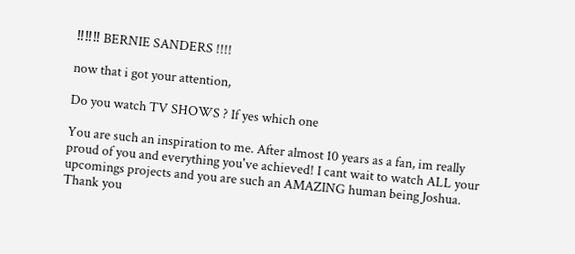‼‼‼ BERNIE SANDERS !!!!

now that i got your attention,

Do you watch TV SHOWS ? If yes which one

You are such an inspiration to me. After almost 10 years as a fan, im really proud of you and everything you've achieved! I cant wait to watch ALL your upcomings projects and you are such an AMAZING human being Joshua. Thank you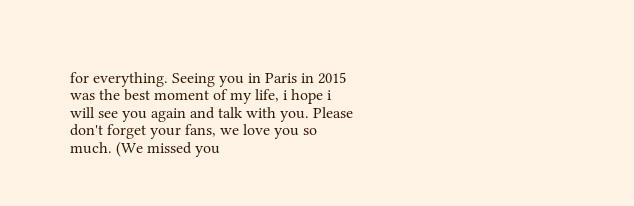for everything. Seeing you in Paris in 2015 was the best moment of my life, i hope i will see you again and talk with you. Please don't forget your fans, we love you so much. (We missed you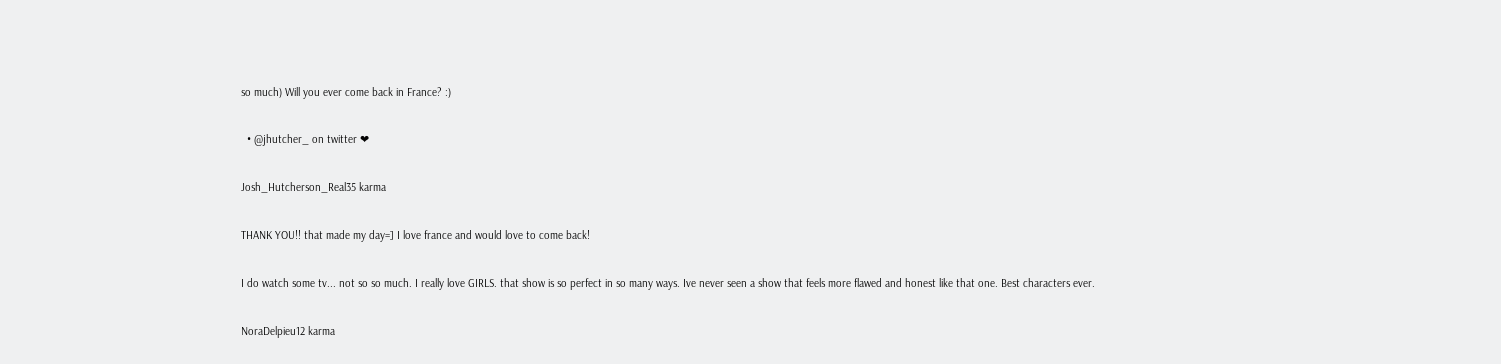so much) Will you ever come back in France? :)

  • @jhutcher_ on twitter ❤

Josh_Hutcherson_Real35 karma

THANK YOU!! that made my day=] I love france and would love to come back!

I do watch some tv... not so so much. I really love GIRLS. that show is so perfect in so many ways. Ive never seen a show that feels more flawed and honest like that one. Best characters ever.

NoraDelpieu12 karma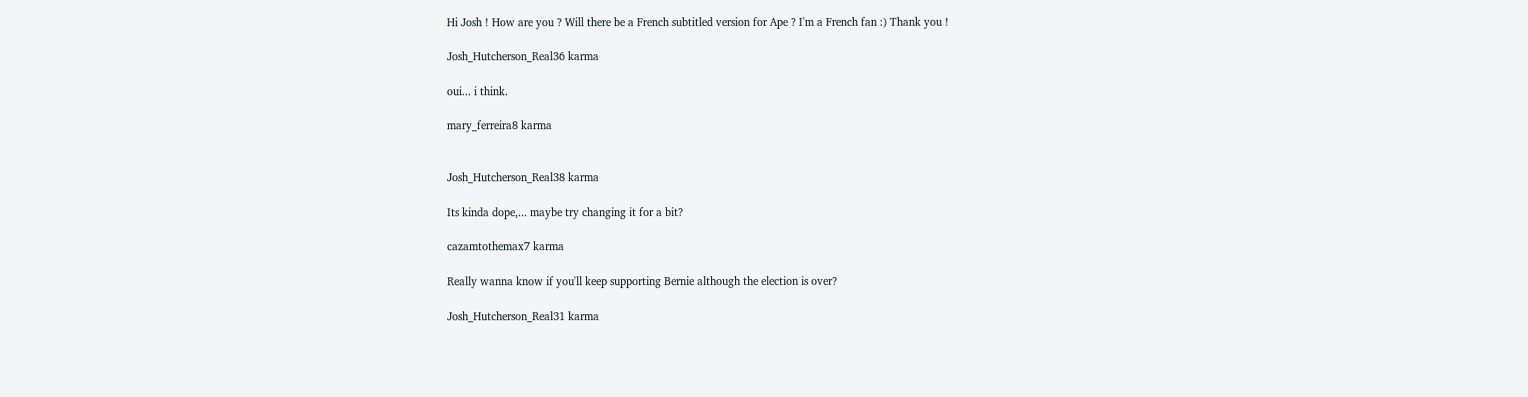Hi Josh ! How are you ? Will there be a French subtitled version for Ape ? I'm a French fan :) Thank you !

Josh_Hutcherson_Real36 karma

oui... i think.

mary_ferreira8 karma


Josh_Hutcherson_Real38 karma

Its kinda dope,... maybe try changing it for a bit?

cazamtothemax7 karma

Really wanna know if you'll keep supporting Bernie although the election is over?

Josh_Hutcherson_Real31 karma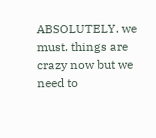ABSOLUTELY. we must. things are crazy now but we need to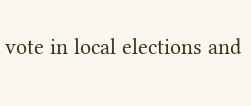vote in local elections and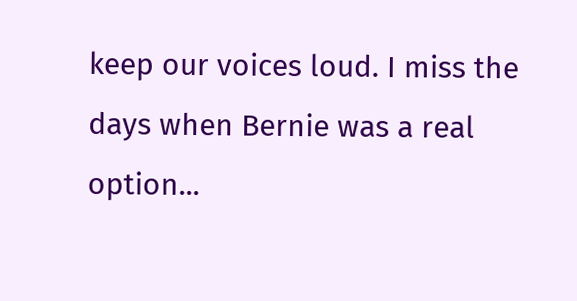keep our voices loud. I miss the days when Bernie was a real option...